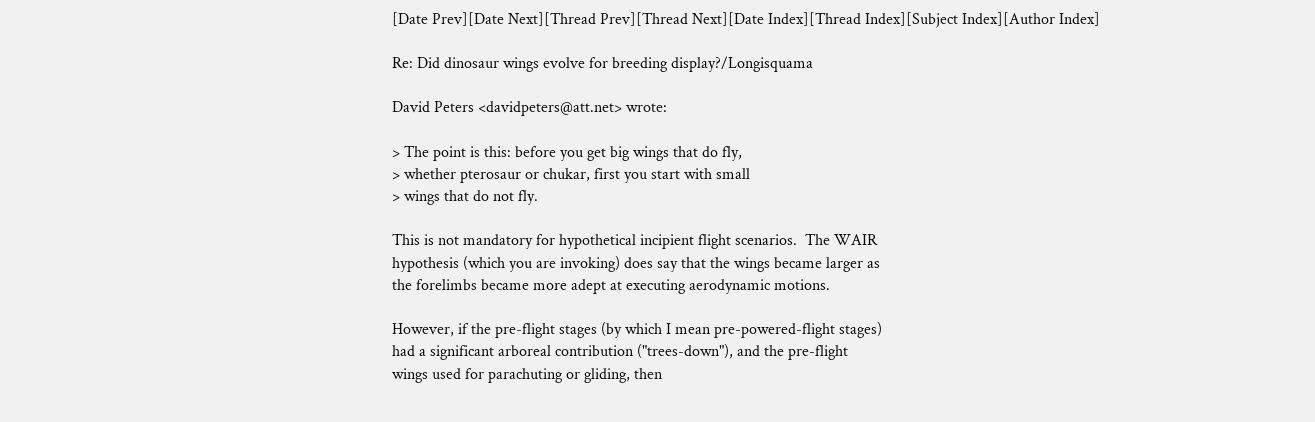[Date Prev][Date Next][Thread Prev][Thread Next][Date Index][Thread Index][Subject Index][Author Index]

Re: Did dinosaur wings evolve for breeding display?/Longisquama

David Peters <davidpeters@att.net> wrote:

> The point is this: before you get big wings that do fly,
> whether pterosaur or chukar, first you start with small
> wings that do not fly.

This is not mandatory for hypothetical incipient flight scenarios.  The WAIR
hypothesis (which you are invoking) does say that the wings became larger as
the forelimbs became more adept at executing aerodynamic motions.

However, if the pre-flight stages (by which I mean pre-powered-flight stages)
had a significant arboreal contribution ("trees-down"), and the pre-flight
wings used for parachuting or gliding, then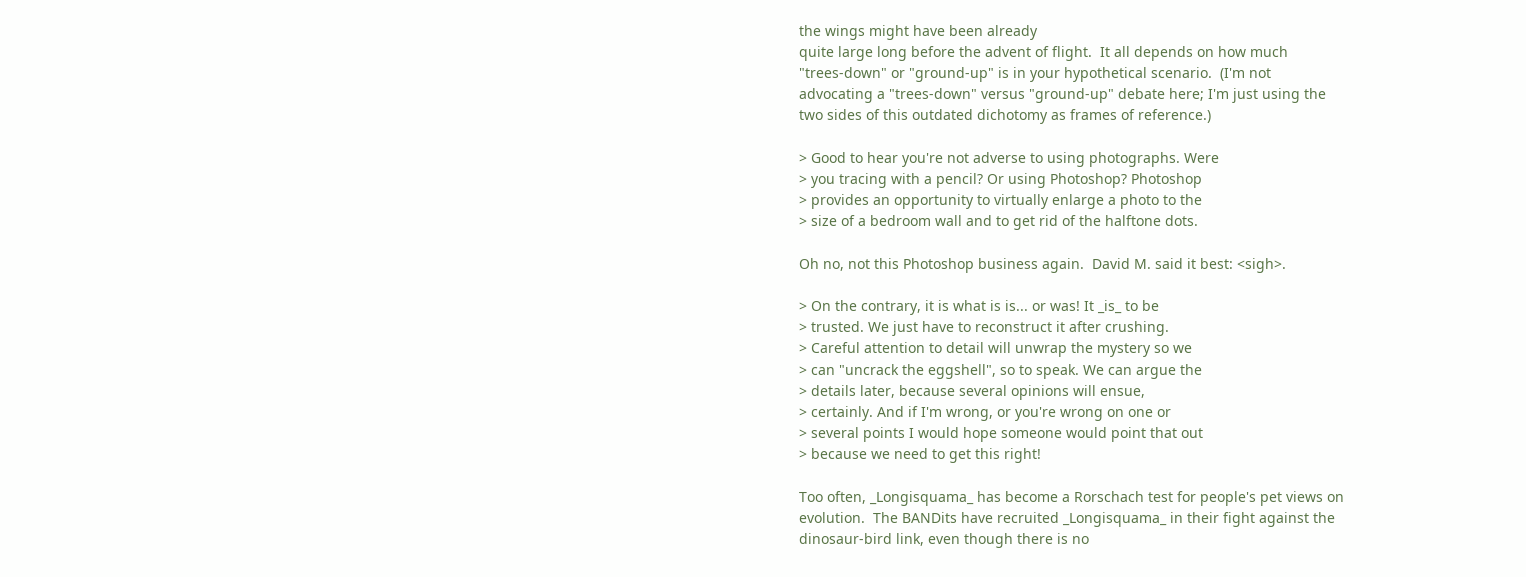the wings might have been already
quite large long before the advent of flight.  It all depends on how much
"trees-down" or "ground-up" is in your hypothetical scenario.  (I'm not
advocating a "trees-down" versus "ground-up" debate here; I'm just using the
two sides of this outdated dichotomy as frames of reference.)

> Good to hear you're not adverse to using photographs. Were
> you tracing with a pencil? Or using Photoshop? Photoshop
> provides an opportunity to virtually enlarge a photo to the
> size of a bedroom wall and to get rid of the halftone dots.

Oh no, not this Photoshop business again.  David M. said it best: <sigh>.

> On the contrary, it is what is is... or was! It _is_ to be
> trusted. We just have to reconstruct it after crushing.
> Careful attention to detail will unwrap the mystery so we
> can "uncrack the eggshell", so to speak. We can argue the
> details later, because several opinions will ensue,
> certainly. And if I'm wrong, or you're wrong on one or
> several points I would hope someone would point that out
> because we need to get this right!

Too often, _Longisquama_ has become a Rorschach test for people's pet views on
evolution.  The BANDits have recruited _Longisquama_ in their fight against the
dinosaur-bird link, even though there is no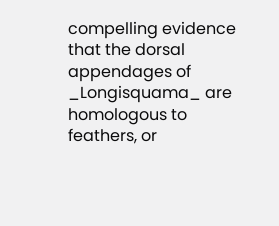compelling evidence that the dorsal
appendages of _Longisquama_ are homologous to feathers, or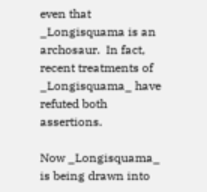even that
_Longisquama is an archosaur.  In fact, recent treatments of _Longisquama_ have
refuted both assertions.

Now _Longisquama_ is being drawn into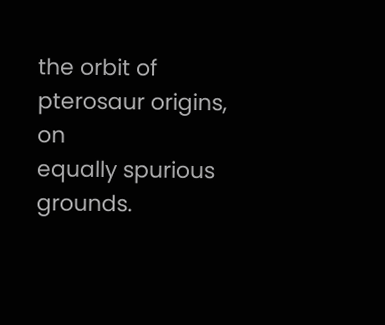the orbit of pterosaur origins, on
equally spurious grounds.